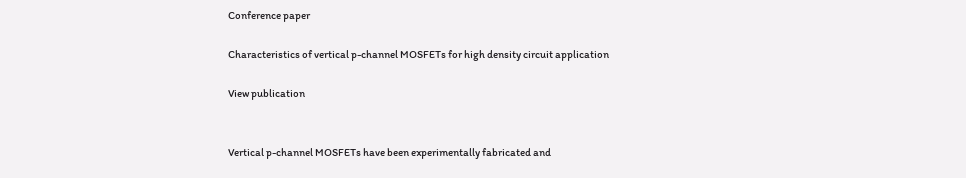Conference paper

Characteristics of vertical p-channel MOSFETs for high density circuit application

View publication


Vertical p-channel MOSFETs have been experimentally fabricated and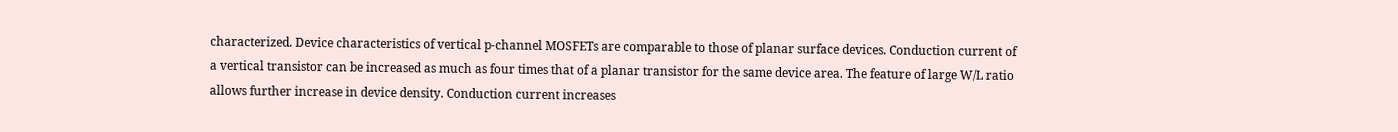characterized. Device characteristics of vertical p-channel MOSFETs are comparable to those of planar surface devices. Conduction current of a vertical transistor can be increased as much as four times that of a planar transistor for the same device area. The feature of large W/L ratio allows further increase in device density. Conduction current increases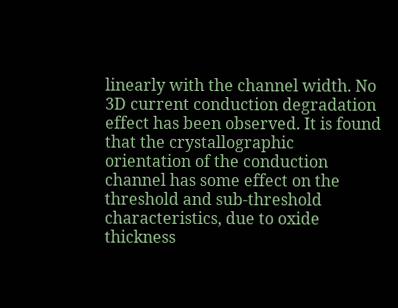linearly with the channel width. No 3D current conduction degradation effect has been observed. It is found that the crystallographic orientation of the conduction channel has some effect on the threshold and sub-threshold characteristics, due to oxide thickness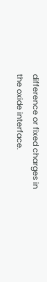difference or fixed charges in the oxide interface.